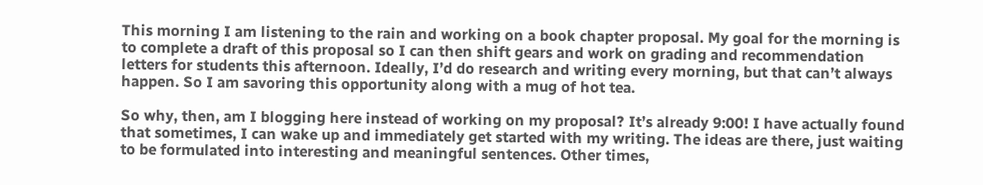This morning I am listening to the rain and working on a book chapter proposal. My goal for the morning is to complete a draft of this proposal so I can then shift gears and work on grading and recommendation letters for students this afternoon. Ideally, I’d do research and writing every morning, but that can’t always happen. So I am savoring this opportunity along with a mug of hot tea.

So why, then, am I blogging here instead of working on my proposal? It’s already 9:00! I have actually found that sometimes, I can wake up and immediately get started with my writing. The ideas are there, just waiting to be formulated into interesting and meaningful sentences. Other times,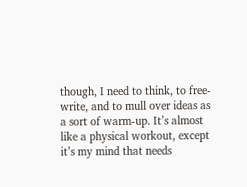though, I need to think, to free-write, and to mull over ideas as a sort of warm-up. It’s almost like a physical workout, except it’s my mind that needs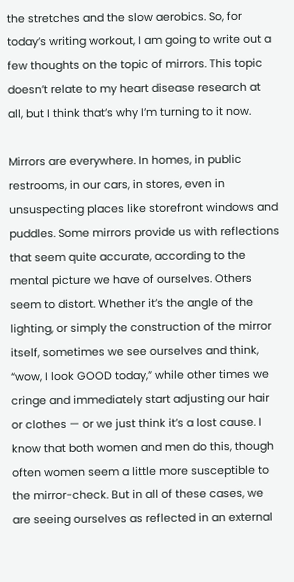the stretches and the slow aerobics. So, for today’s writing workout, I am going to write out a few thoughts on the topic of mirrors. This topic doesn’t relate to my heart disease research at all, but I think that’s why I’m turning to it now.

Mirrors are everywhere. In homes, in public restrooms, in our cars, in stores, even in unsuspecting places like storefront windows and puddles. Some mirrors provide us with reflections that seem quite accurate, according to the mental picture we have of ourselves. Others seem to distort. Whether it’s the angle of the lighting, or simply the construction of the mirror itself, sometimes we see ourselves and think, “wow, I look GOOD today,” while other times we cringe and immediately start adjusting our hair or clothes — or we just think it’s a lost cause. I know that both women and men do this, though often women seem a little more susceptible to the mirror-check. But in all of these cases, we are seeing ourselves as reflected in an external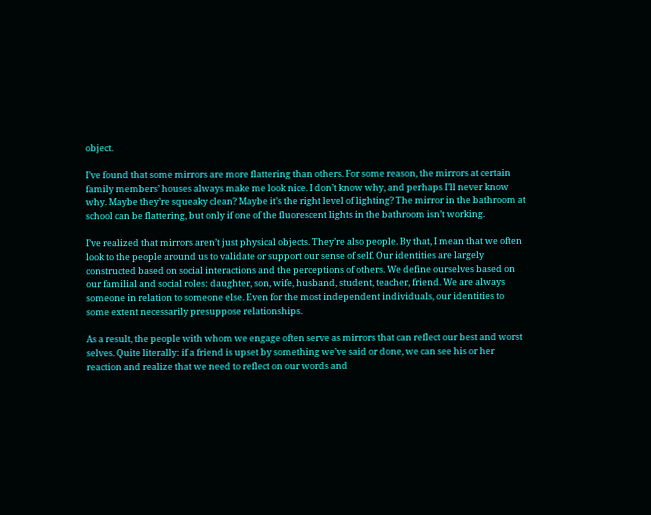object.

I’ve found that some mirrors are more flattering than others. For some reason, the mirrors at certain family members’ houses always make me look nice. I don’t know why, and perhaps I’ll never know why. Maybe they’re squeaky clean? Maybe it’s the right level of lighting? The mirror in the bathroom at school can be flattering, but only if one of the fluorescent lights in the bathroom isn’t working.

I’ve realized that mirrors aren’t just physical objects. They’re also people. By that, I mean that we often look to the people around us to validate or support our sense of self. Our identities are largely constructed based on social interactions and the perceptions of others. We define ourselves based on our familial and social roles: daughter, son, wife, husband, student, teacher, friend. We are always someone in relation to someone else. Even for the most independent individuals, our identities to some extent necessarily presuppose relationships.

As a result, the people with whom we engage often serve as mirrors that can reflect our best and worst selves. Quite literally: if a friend is upset by something we’ve said or done, we can see his or her reaction and realize that we need to reflect on our words and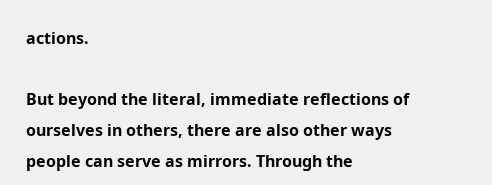actions.

But beyond the literal, immediate reflections of ourselves in others, there are also other ways people can serve as mirrors. Through the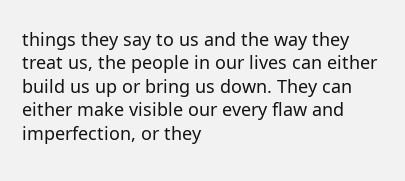things they say to us and the way they treat us, the people in our lives can either build us up or bring us down. They can either make visible our every flaw and imperfection, or they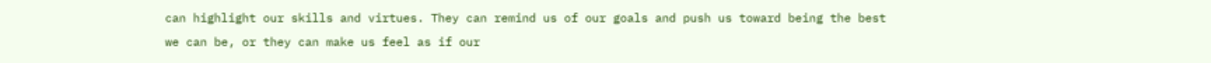can highlight our skills and virtues. They can remind us of our goals and push us toward being the best we can be, or they can make us feel as if our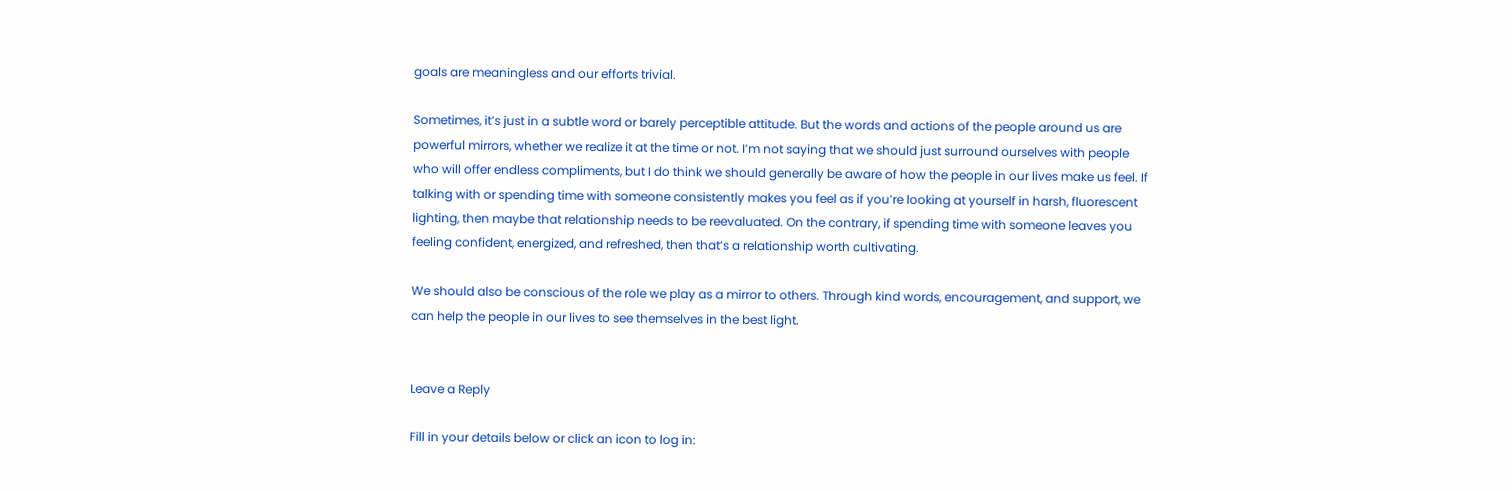goals are meaningless and our efforts trivial.

Sometimes, it’s just in a subtle word or barely perceptible attitude. But the words and actions of the people around us are powerful mirrors, whether we realize it at the time or not. I’m not saying that we should just surround ourselves with people who will offer endless compliments, but I do think we should generally be aware of how the people in our lives make us feel. If talking with or spending time with someone consistently makes you feel as if you’re looking at yourself in harsh, fluorescent lighting, then maybe that relationship needs to be reevaluated. On the contrary, if spending time with someone leaves you feeling confident, energized, and refreshed, then that’s a relationship worth cultivating.

We should also be conscious of the role we play as a mirror to others. Through kind words, encouragement, and support, we can help the people in our lives to see themselves in the best light.


Leave a Reply

Fill in your details below or click an icon to log in: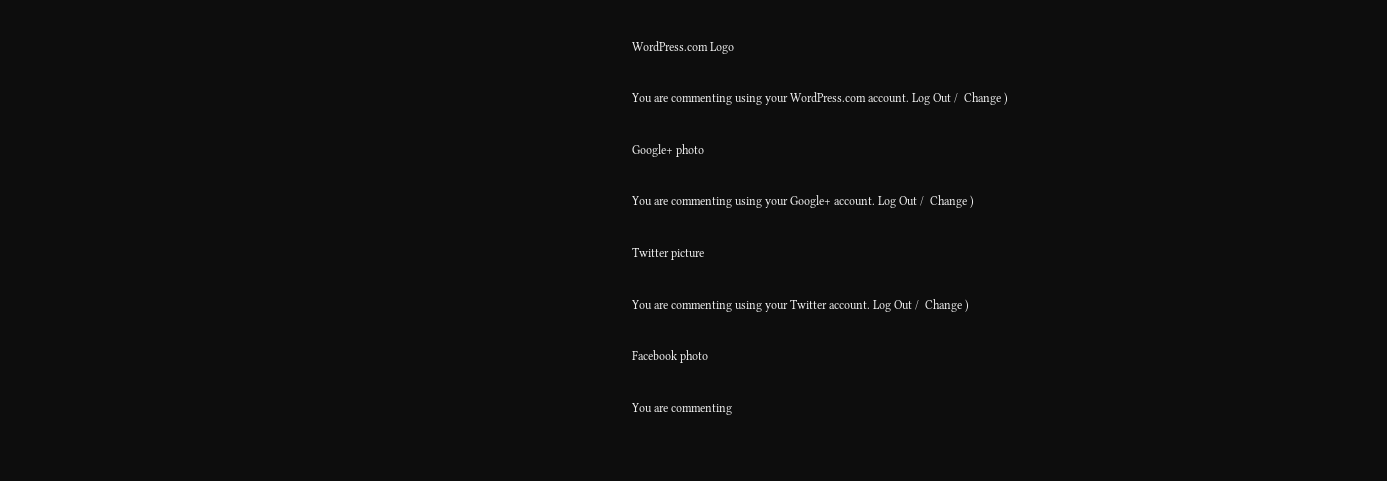WordPress.com Logo

You are commenting using your WordPress.com account. Log Out /  Change )

Google+ photo

You are commenting using your Google+ account. Log Out /  Change )

Twitter picture

You are commenting using your Twitter account. Log Out /  Change )

Facebook photo

You are commenting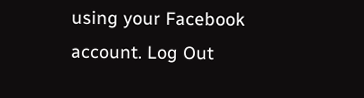using your Facebook account. Log Out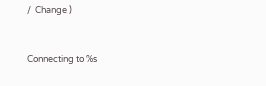/  Change )


Connecting to %s